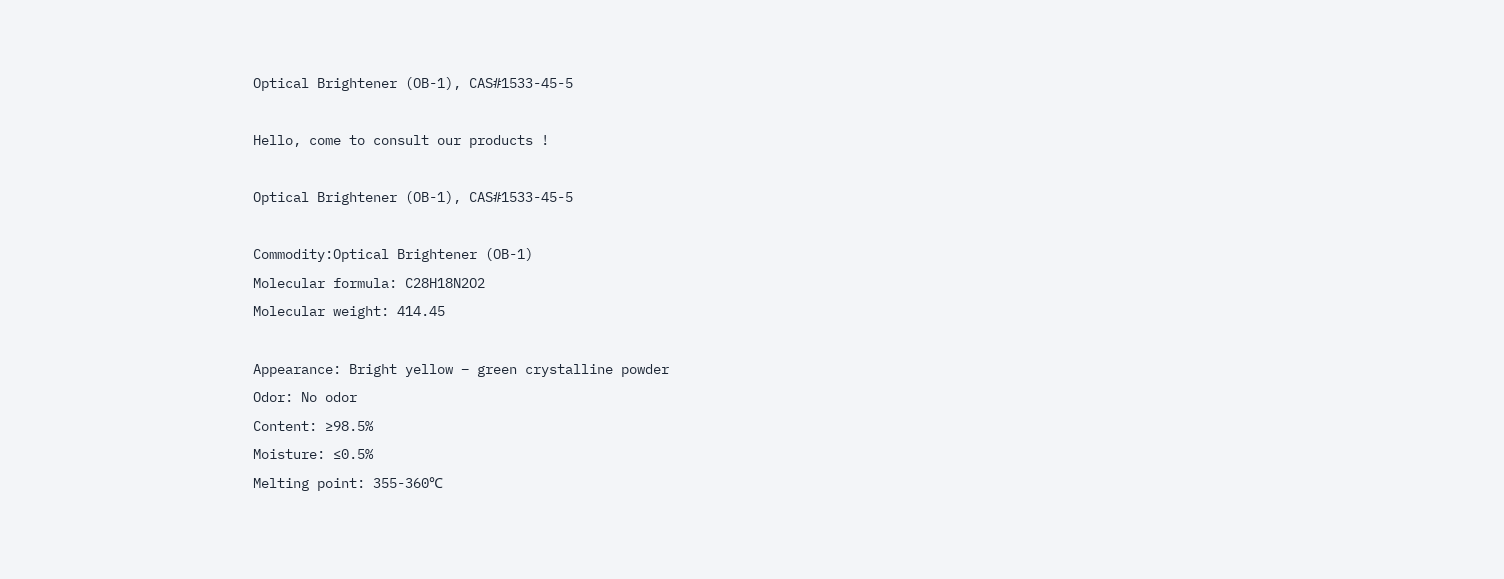Optical Brightener (OB-1), CAS#1533-45-5

Hello, come to consult our products !

Optical Brightener (OB-1), CAS#1533-45-5

Commodity:Optical Brightener (OB-1)
Molecular formula: C28H18N2O2
Molecular weight: 414.45

Appearance: Bright yellow – green crystalline powder
Odor: No odor
Content: ≥98.5%
Moisture: ≤0.5%
Melting point: 355-360℃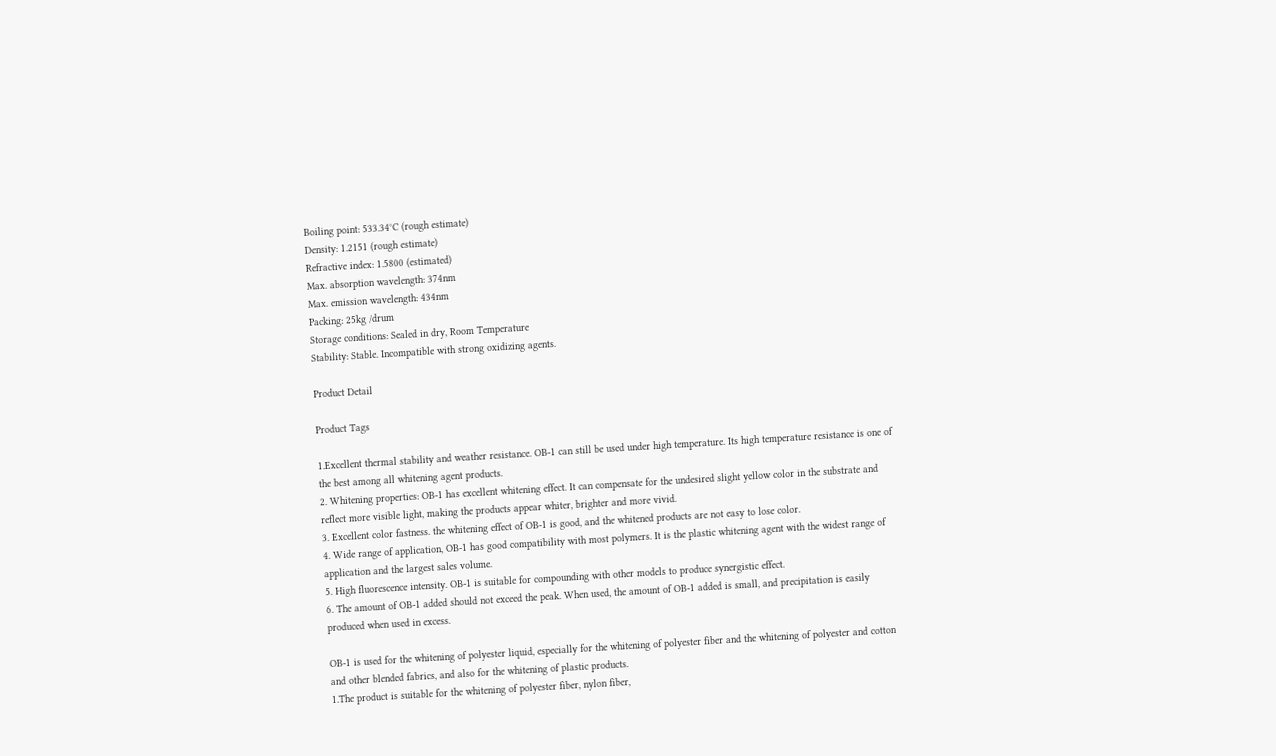Boiling point: 533.34°C (rough estimate)
Density: 1.2151 (rough estimate)
Refractive index: 1.5800 (estimated)
Max. absorption wavelength: 374nm
Max. emission wavelength: 434nm
Packing: 25kg /drum
Storage conditions: Sealed in dry, Room Temperature
Stability: Stable. Incompatible with strong oxidizing agents.

Product Detail

Product Tags

1.Excellent thermal stability and weather resistance. OB-1 can still be used under high temperature. Its high temperature resistance is one of the best among all whitening agent products.
2. Whitening properties: OB-1 has excellent whitening effect. It can compensate for the undesired slight yellow color in the substrate and reflect more visible light, making the products appear whiter, brighter and more vivid.
3. Excellent color fastness. the whitening effect of OB-1 is good, and the whitened products are not easy to lose color.
4. Wide range of application, OB-1 has good compatibility with most polymers. It is the plastic whitening agent with the widest range of application and the largest sales volume.
5. High fluorescence intensity. OB-1 is suitable for compounding with other models to produce synergistic effect.
6. The amount of OB-1 added should not exceed the peak. When used, the amount of OB-1 added is small, and precipitation is easily produced when used in excess.

OB-1 is used for the whitening of polyester liquid, especially for the whitening of polyester fiber and the whitening of polyester and cotton and other blended fabrics, and also for the whitening of plastic products.
1.The product is suitable for the whitening of polyester fiber, nylon fiber,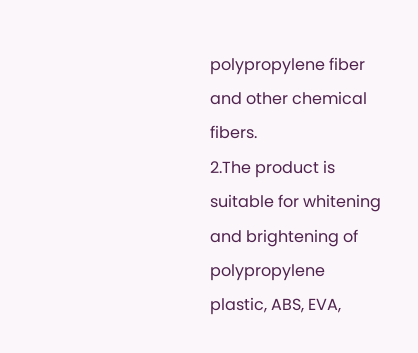polypropylene fiber and other chemical fibers.
2.The product is suitable for whitening and brightening of polypropylene plastic, ABS, EVA,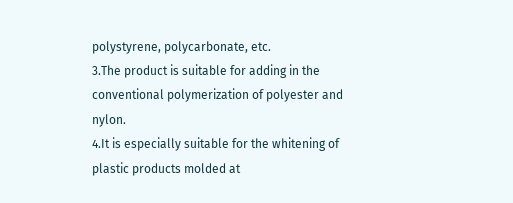polystyrene, polycarbonate, etc.
3.The product is suitable for adding in the conventional polymerization of polyester and nylon.
4.It is especially suitable for the whitening of plastic products molded at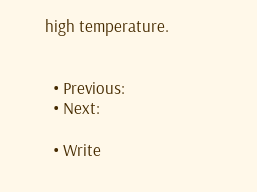high temperature.


  • Previous:
  • Next:

  • Write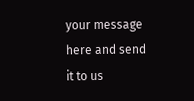your message here and send it to us